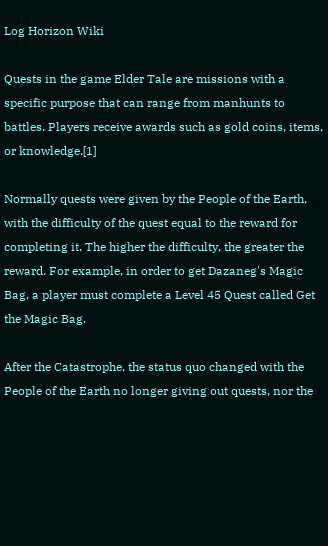Log Horizon Wiki

Quests in the game Elder Tale are missions with a specific purpose that can range from manhunts to battles. Players receive awards such as gold coins, items, or knowledge.[1]

Normally quests were given by the People of the Earth, with the difficulty of the quest equal to the reward for completing it. The higher the difficulty, the greater the reward. For example, in order to get Dazaneg's Magic Bag, a player must complete a Level 45 Quest called Get the Magic Bag.

After the Catastrophe, the status quo changed with the People of the Earth no longer giving out quests, nor the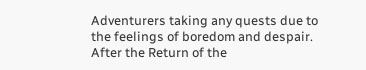Adventurers taking any quests due to the feelings of boredom and despair. After the Return of the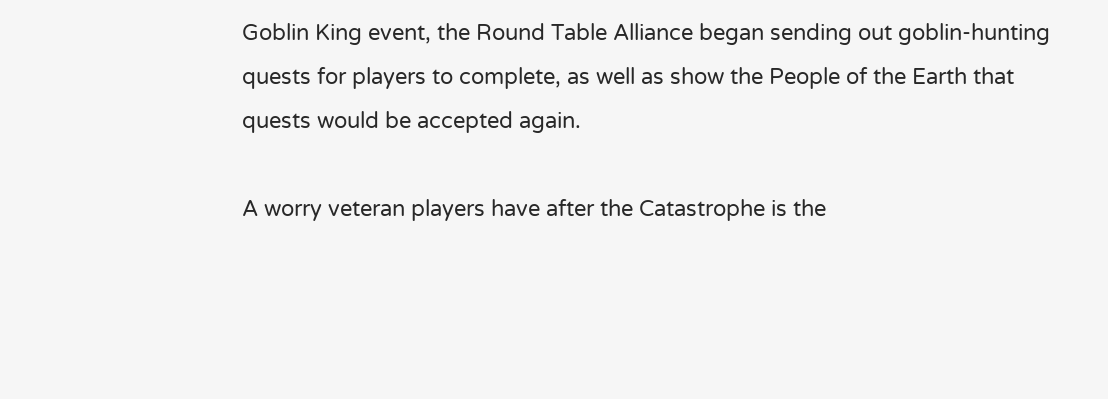Goblin King event, the Round Table Alliance began sending out goblin-hunting quests for players to complete, as well as show the People of the Earth that quests would be accepted again.

A worry veteran players have after the Catastrophe is the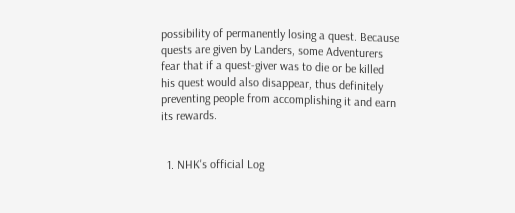possibility of permanently losing a quest. Because quests are given by Landers, some Adventurers fear that if a quest-giver was to die or be killed his quest would also disappear, thus definitely preventing people from accomplishing it and earn its rewards.


  1. NHK's official Log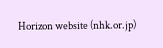Horizon website (nhk.or.jp)